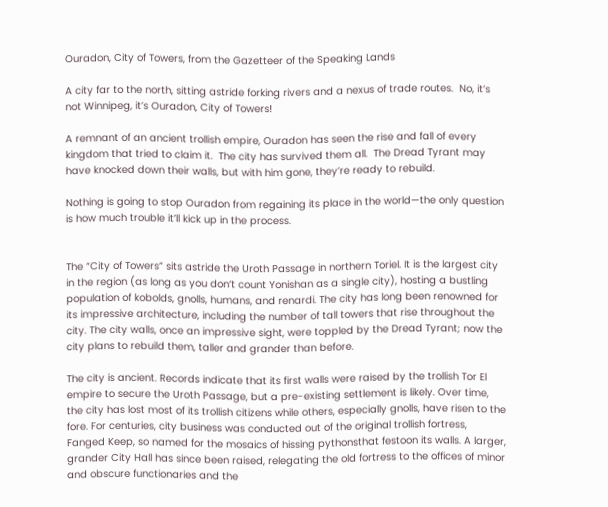Ouradon, City of Towers, from the Gazetteer of the Speaking Lands

A city far to the north, sitting astride forking rivers and a nexus of trade routes.  No, it’s not Winnipeg, it’s Ouradon, City of Towers!

A remnant of an ancient trollish empire, Ouradon has seen the rise and fall of every kingdom that tried to claim it.  The city has survived them all.  The Dread Tyrant may have knocked down their walls, but with him gone, they’re ready to rebuild.

Nothing is going to stop Ouradon from regaining its place in the world—the only question is how much trouble it’ll kick up in the process.


The “City of Towers” sits astride the Uroth Passage in northern Toriel. It is the largest city in the region (as long as you don’t count Yonishan as a single city), hosting a bustling population of kobolds, gnolls, humans, and renardi. The city has long been renowned for its impressive architecture, including the number of tall towers that rise throughout the city. The city walls, once an impressive sight, were toppled by the Dread Tyrant; now the city plans to rebuild them, taller and grander than before.

The city is ancient. Records indicate that its first walls were raised by the trollish Tor El empire to secure the Uroth Passage, but a pre-existing settlement is likely. Over time, the city has lost most of its trollish citizens while others, especially gnolls, have risen to the fore. For centuries, city business was conducted out of the original trollish fortress, Fanged Keep, so named for the mosaics of hissing pythonsthat festoon its walls. A larger, grander City Hall has since been raised, relegating the old fortress to the offices of minor and obscure functionaries and the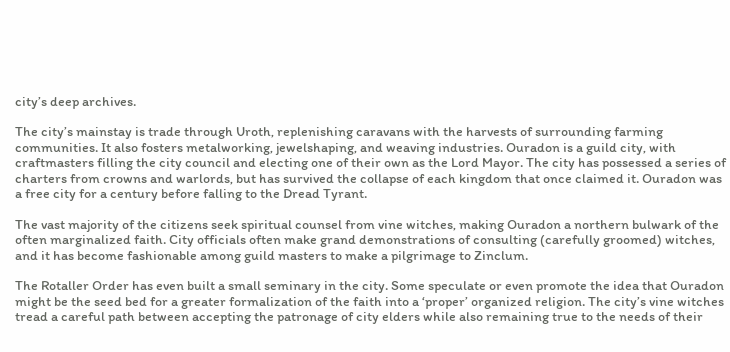city’s deep archives.

The city’s mainstay is trade through Uroth, replenishing caravans with the harvests of surrounding farming communities. It also fosters metalworking, jewelshaping, and weaving industries. Ouradon is a guild city, with craftmasters filling the city council and electing one of their own as the Lord Mayor. The city has possessed a series of charters from crowns and warlords, but has survived the collapse of each kingdom that once claimed it. Ouradon was a free city for a century before falling to the Dread Tyrant.

The vast majority of the citizens seek spiritual counsel from vine witches, making Ouradon a northern bulwark of the often marginalized faith. City officials often make grand demonstrations of consulting (carefully groomed) witches, and it has become fashionable among guild masters to make a pilgrimage to Zinclum.

The Rotaller Order has even built a small seminary in the city. Some speculate or even promote the idea that Ouradon might be the seed bed for a greater formalization of the faith into a ‘proper’ organized religion. The city’s vine witches tread a careful path between accepting the patronage of city elders while also remaining true to the needs of their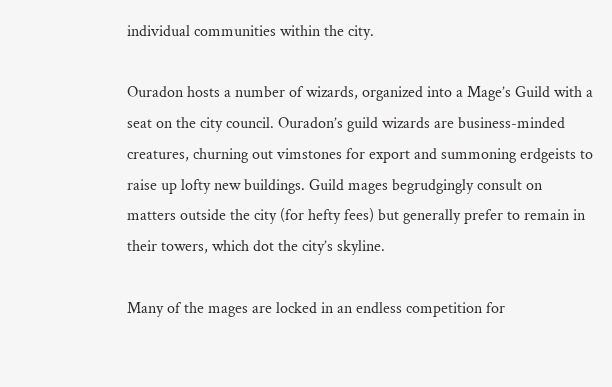individual communities within the city.

Ouradon hosts a number of wizards, organized into a Mage’s Guild with a seat on the city council. Ouradon’s guild wizards are business-minded creatures, churning out vimstones for export and summoning erdgeists to raise up lofty new buildings. Guild mages begrudgingly consult on matters outside the city (for hefty fees) but generally prefer to remain in their towers, which dot the city’s skyline.

Many of the mages are locked in an endless competition for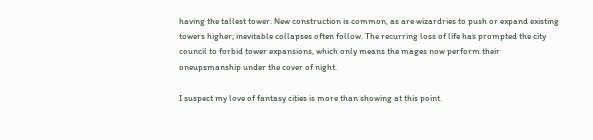having the tallest tower. New construction is common, as are wizardries to push or expand existing towers higher; inevitable collapses often follow. The recurring loss of life has prompted the city council to forbid tower expansions, which only means the mages now perform their oneupsmanship under the cover of night.

I suspect my love of fantasy cities is more than showing at this point.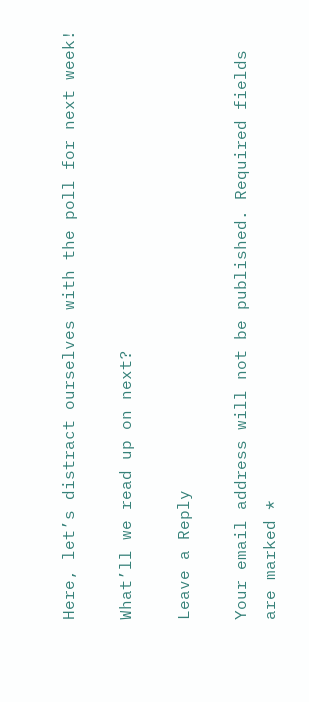Here, let’s distract ourselves with the poll for next week!

What’ll we read up on next?

Leave a Reply

Your email address will not be published. Required fields are marked *